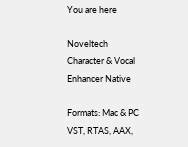You are here

Noveltech Character & Vocal Enhancer Native

Formats: Mac & PC VST, RTAS, AAX,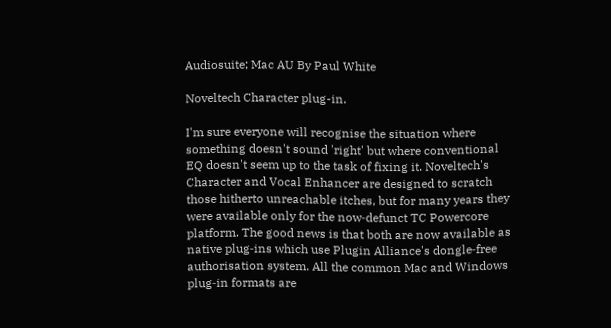Audiosuite; Mac AU By Paul White

Noveltech Character plug-in.

I'm sure everyone will recognise the situation where something doesn't sound 'right' but where conventional EQ doesn't seem up to the task of fixing it. Noveltech's Character and Vocal Enhancer are designed to scratch those hitherto unreachable itches, but for many years they were available only for the now‑defunct TC Powercore platform. The good news is that both are now available as native plug‑ins which use Plugin Alliance's dongle‑free authorisation system. All the common Mac and Windows plug‑in formats are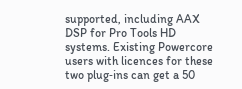supported, including AAX DSP for Pro Tools HD systems. Existing Powercore users with licences for these two plug‑ins can get a 50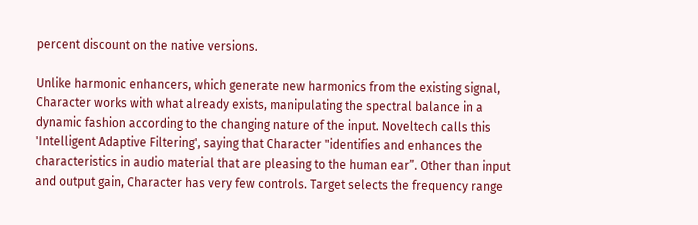percent discount on the native versions.

Unlike harmonic enhancers, which generate new harmonics from the existing signal, Character works with what already exists, manipulating the spectral balance in a dynamic fashion according to the changing nature of the input. Noveltech calls this 'Intelligent Adaptive Filtering', saying that Character "identifies and enhances the characteristics in audio material that are pleasing to the human ear”. Other than input and output gain, Character has very few controls. Target selects the frequency range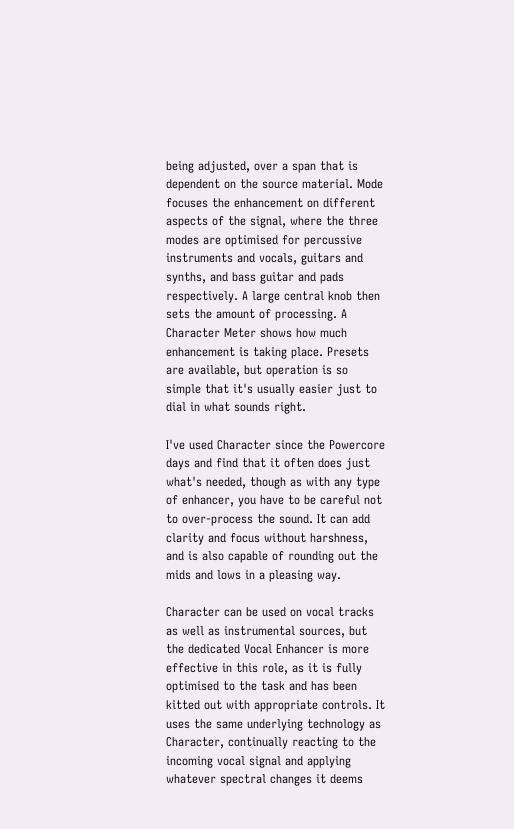being adjusted, over a span that is dependent on the source material. Mode focuses the enhancement on different aspects of the signal, where the three modes are optimised for percussive instruments and vocals, guitars and synths, and bass guitar and pads respectively. A large central knob then sets the amount of processing. A Character Meter shows how much enhancement is taking place. Presets are available, but operation is so simple that it's usually easier just to dial in what sounds right.

I've used Character since the Powercore days and find that it often does just what's needed, though as with any type of enhancer, you have to be careful not to over‑process the sound. It can add clarity and focus without harshness, and is also capable of rounding out the mids and lows in a pleasing way.

Character can be used on vocal tracks as well as instrumental sources, but the dedicated Vocal Enhancer is more effective in this role, as it is fully optimised to the task and has been kitted out with appropriate controls. It uses the same underlying technology as Character, continually reacting to the incoming vocal signal and applying whatever spectral changes it deems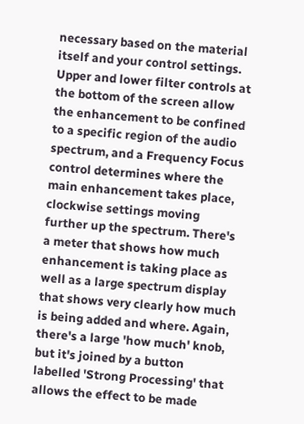necessary based on the material itself and your control settings. Upper and lower filter controls at the bottom of the screen allow the enhancement to be confined to a specific region of the audio spectrum, and a Frequency Focus control determines where the main enhancement takes place, clockwise settings moving further up the spectrum. There's a meter that shows how much enhancement is taking place as well as a large spectrum display that shows very clearly how much is being added and where. Again, there's a large 'how much' knob, but it's joined by a button labelled 'Strong Processing' that allows the effect to be made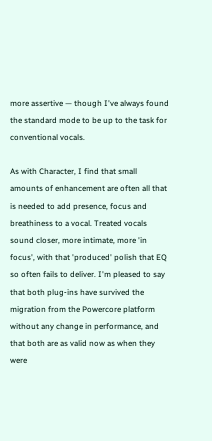more assertive — though I've always found the standard mode to be up to the task for conventional vocals.

As with Character, I find that small amounts of enhancement are often all that is needed to add presence, focus and breathiness to a vocal. Treated vocals sound closer, more intimate, more 'in focus', with that 'produced' polish that EQ so often fails to deliver. I'm pleased to say that both plug‑ins have survived the migration from the Powercore platform without any change in performance, and that both are as valid now as when they were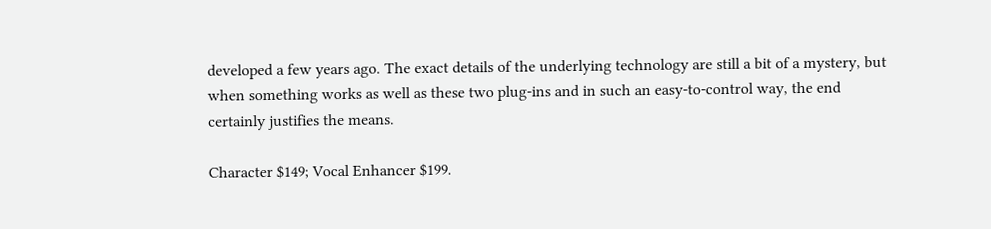developed a few years ago. The exact details of the underlying technology are still a bit of a mystery, but when something works as well as these two plug‑ins and in such an easy‑to‑control way, the end certainly justifies the means.

Character $149; Vocal Enhancer $199.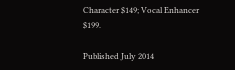Character $149; Vocal Enhancer $199.

Published July 2014